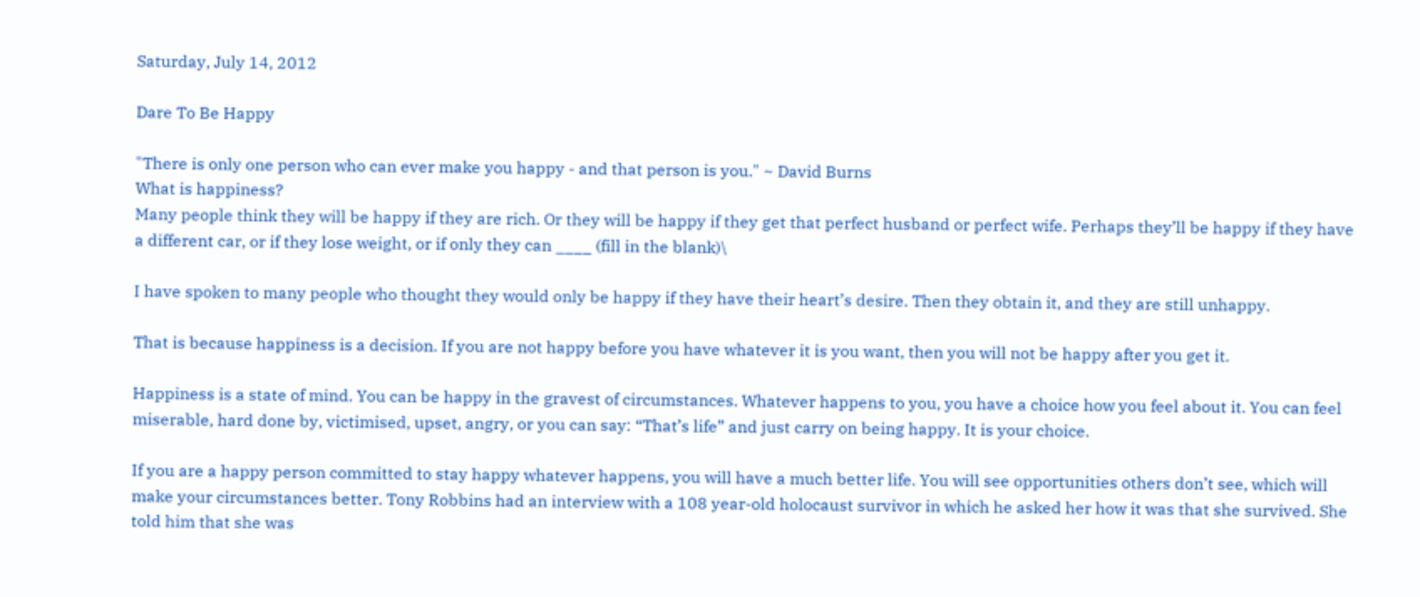Saturday, July 14, 2012

Dare To Be Happy

"There is only one person who can ever make you happy - and that person is you." ~ David Burns
What is happiness?
Many people think they will be happy if they are rich. Or they will be happy if they get that perfect husband or perfect wife. Perhaps they’ll be happy if they have a different car, or if they lose weight, or if only they can ____ (fill in the blank)\

I have spoken to many people who thought they would only be happy if they have their heart’s desire. Then they obtain it, and they are still unhappy.

That is because happiness is a decision. If you are not happy before you have whatever it is you want, then you will not be happy after you get it.

Happiness is a state of mind. You can be happy in the gravest of circumstances. Whatever happens to you, you have a choice how you feel about it. You can feel miserable, hard done by, victimised, upset, angry, or you can say: “That’s life” and just carry on being happy. It is your choice.

If you are a happy person committed to stay happy whatever happens, you will have a much better life. You will see opportunities others don’t see, which will make your circumstances better. Tony Robbins had an interview with a 108 year-old holocaust survivor in which he asked her how it was that she survived. She told him that she was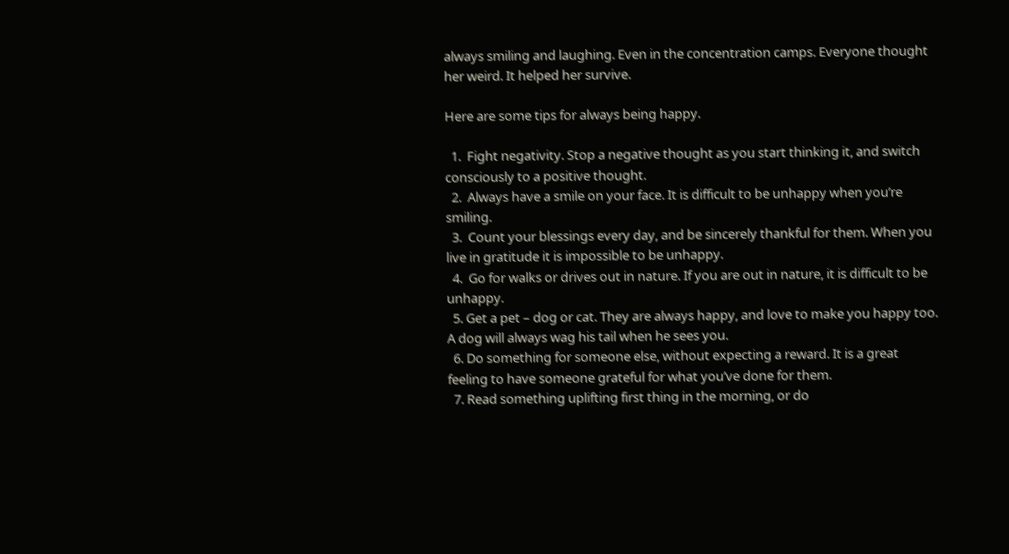always smiling and laughing. Even in the concentration camps. Everyone thought her weird. It helped her survive.

Here are some tips for always being happy.

  1.  Fight negativity. Stop a negative thought as you start thinking it, and switch consciously to a positive thought.
  2.  Always have a smile on your face. It is difficult to be unhappy when you’re smiling.
  3.  Count your blessings every day, and be sincerely thankful for them. When you live in gratitude it is impossible to be unhappy.
  4.  Go for walks or drives out in nature. If you are out in nature, it is difficult to be unhappy.
  5. Get a pet – dog or cat. They are always happy, and love to make you happy too. A dog will always wag his tail when he sees you.
  6. Do something for someone else, without expecting a reward. It is a great feeling to have someone grateful for what you’ve done for them.
  7. Read something uplifting first thing in the morning, or do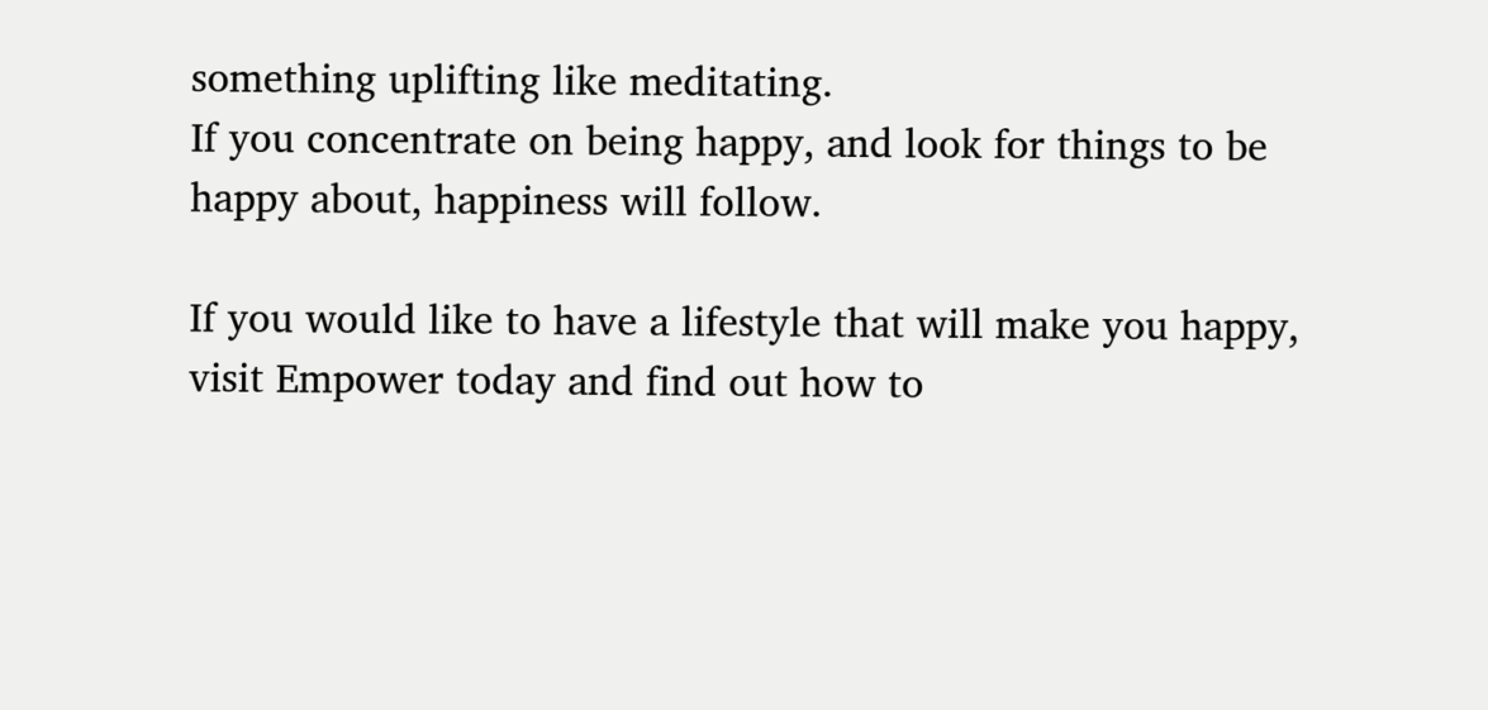something uplifting like meditating.
If you concentrate on being happy, and look for things to be happy about, happiness will follow.

If you would like to have a lifestyle that will make you happy, visit Empower today and find out how to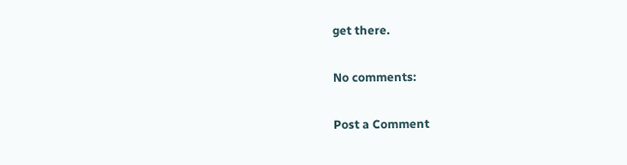get there.

No comments:

Post a Comment